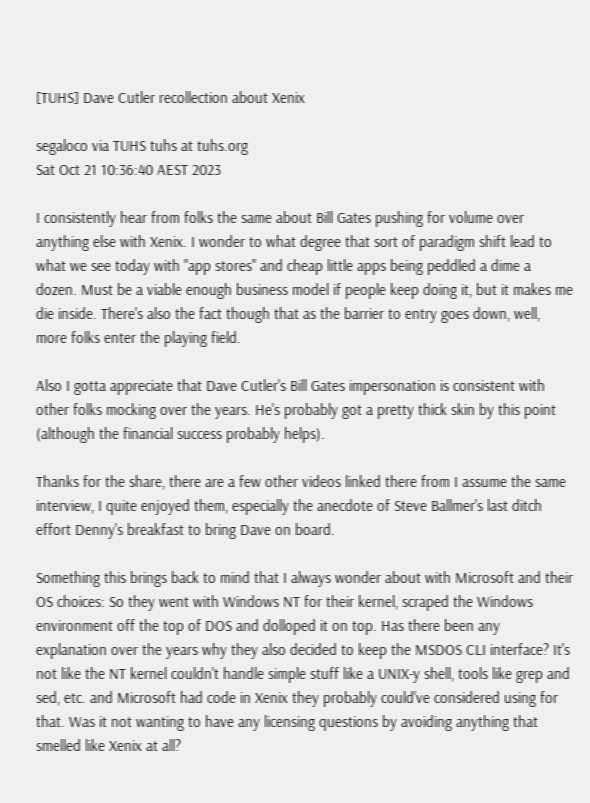[TUHS] Dave Cutler recollection about Xenix

segaloco via TUHS tuhs at tuhs.org
Sat Oct 21 10:36:40 AEST 2023

I consistently hear from folks the same about Bill Gates pushing for volume over anything else with Xenix. I wonder to what degree that sort of paradigm shift lead to what we see today with "app stores" and cheap little apps being peddled a dime a dozen. Must be a viable enough business model if people keep doing it, but it makes me die inside. There's also the fact though that as the barrier to entry goes down, well, more folks enter the playing field.

Also I gotta appreciate that Dave Cutler's Bill Gates impersonation is consistent with other folks mocking over the years. He's probably got a pretty thick skin by this point (although the financial success probably helps).

Thanks for the share, there are a few other videos linked there from I assume the same interview, I quite enjoyed them, especially the anecdote of Steve Ballmer's last ditch effort Denny's breakfast to bring Dave on board.

Something this brings back to mind that I always wonder about with Microsoft and their OS choices: So they went with Windows NT for their kernel, scraped the Windows environment off the top of DOS and dolloped it on top. Has there been any explanation over the years why they also decided to keep the MSDOS CLI interface? It's not like the NT kernel couldn't handle simple stuff like a UNIX-y shell, tools like grep and sed, etc. and Microsoft had code in Xenix they probably could've considered using for that. Was it not wanting to have any licensing questions by avoiding anything that smelled like Xenix at all?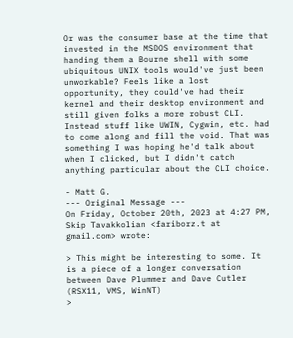Or was the consumer base at the time that invested in the MSDOS environment that handing them a Bourne shell with some ubiquitous UNIX tools would've just been unworkable? Feels like a lost opportunity, they could've had their kernel and their desktop environment and still given folks a more robust CLI. Instead stuff like UWIN, Cygwin, etc. had to come along and fill the void. That was something I was hoping he'd talk about when I clicked, but I didn't catch anything particular about the CLI choice.

- Matt G.
--- Original Message ---
On Friday, October 20th, 2023 at 4:27 PM, Skip Tavakkolian <fariborz.t at gmail.com> wrote:

> This might be interesting to some. It is a piece of a longer conversation between Dave Plummer and Dave Cutler (RSX11, VMS, WinNT)
>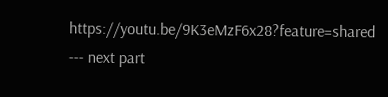https://youtu.be/9K3eMzF6x28?feature=shared
--- next part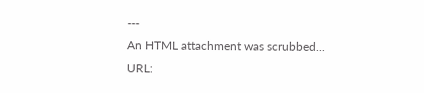---
An HTML attachment was scrubbed...
URL: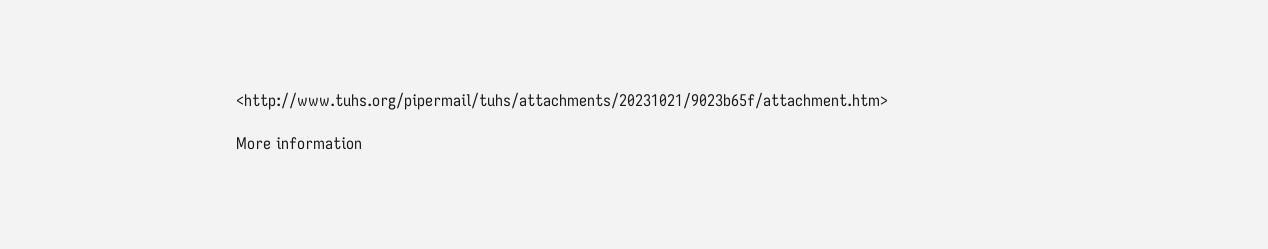<http://www.tuhs.org/pipermail/tuhs/attachments/20231021/9023b65f/attachment.htm>

More information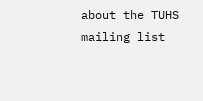about the TUHS mailing list